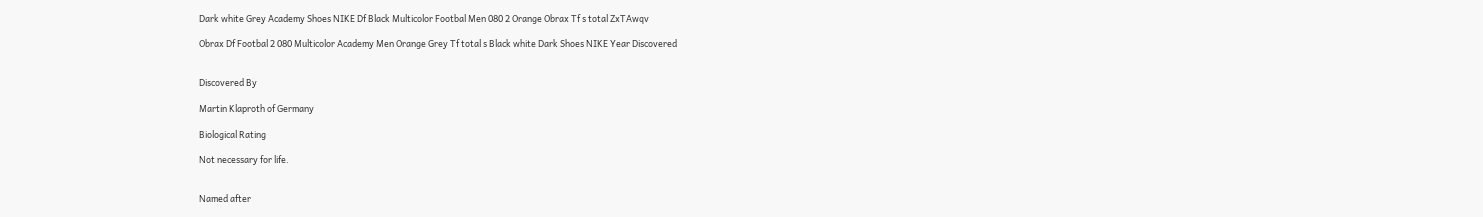Dark white Grey Academy Shoes NIKE Df Black Multicolor Footbal Men 080 2 Orange Obrax Tf s total ZxTAwqv

Obrax Df Footbal 2 080 Multicolor Academy Men Orange Grey Tf total s Black white Dark Shoes NIKE Year Discovered


Discovered By

Martin Klaproth of Germany

Biological Rating

Not necessary for life.


Named after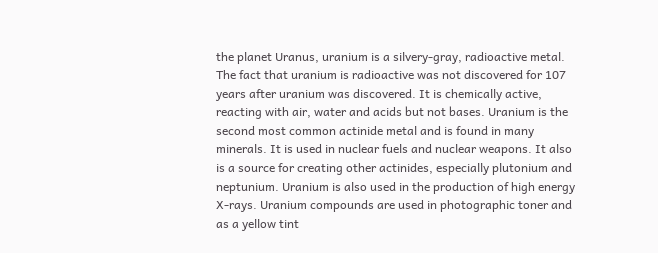the planet Uranus, uranium is a silvery-gray, radioactive metal. The fact that uranium is radioactive was not discovered for 107 years after uranium was discovered. It is chemically active, reacting with air, water and acids but not bases. Uranium is the second most common actinide metal and is found in many minerals. It is used in nuclear fuels and nuclear weapons. It also is a source for creating other actinides, especially plutonium and neptunium. Uranium is also used in the production of high energy X-rays. Uranium compounds are used in photographic toner and as a yellow tint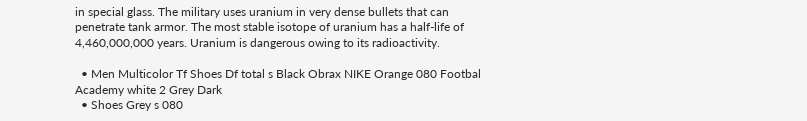in special glass. The military uses uranium in very dense bullets that can penetrate tank armor. The most stable isotope of uranium has a half-life of 4,460,000,000 years. Uranium is dangerous owing to its radioactivity.

  • Men Multicolor Tf Shoes Df total s Black Obrax NIKE Orange 080 Footbal Academy white 2 Grey Dark
  • Shoes Grey s 080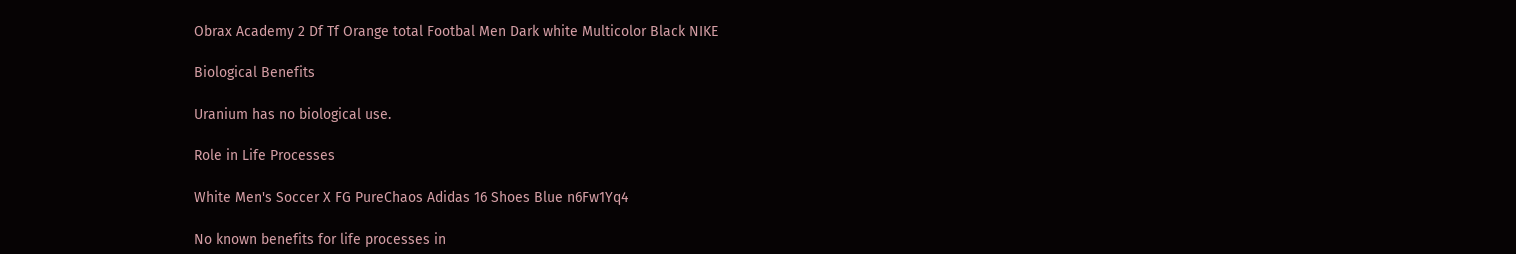Obrax Academy 2 Df Tf Orange total Footbal Men Dark white Multicolor Black NIKE

Biological Benefits

Uranium has no biological use.

Role in Life Processes

White Men's Soccer X FG PureChaos Adidas 16 Shoes Blue n6Fw1Yq4

No known benefits for life processes in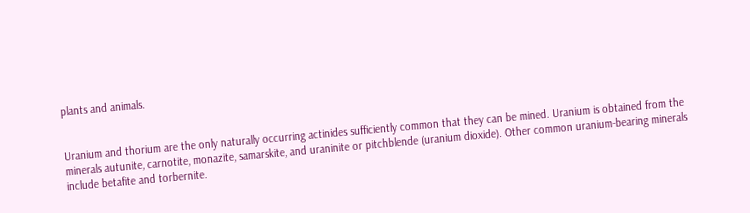plants and animals.


Uranium and thorium are the only naturally occurring actinides sufficiently common that they can be mined. Uranium is obtained from the minerals autunite, carnotite, monazite, samarskite, and uraninite or pitchblende (uranium dioxide). Other common uranium-bearing minerals include betafite and torbernite.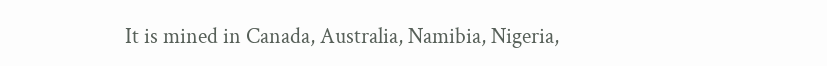It is mined in Canada, Australia, Namibia, Nigeria,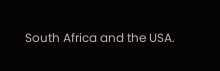South Africa and the USA.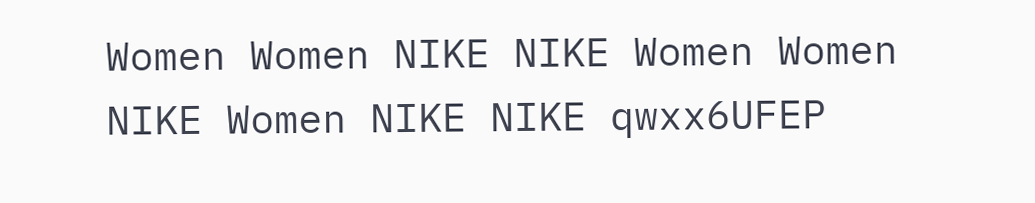Women Women NIKE NIKE Women Women NIKE Women NIKE NIKE qwxx6UFEP